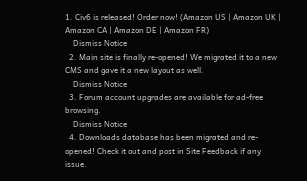1. Civ6 is released! Order now! (Amazon US | Amazon UK | Amazon CA | Amazon DE | Amazon FR)
    Dismiss Notice
  2. Main site is finally re-opened! We migrated it to a new CMS and gave it a new layout as well.
    Dismiss Notice
  3. Forum account upgrades are available for ad-free browsing.
    Dismiss Notice
  4. Downloads database has been migrated and re-opened! Check it out and post in Site Feedback if any issue.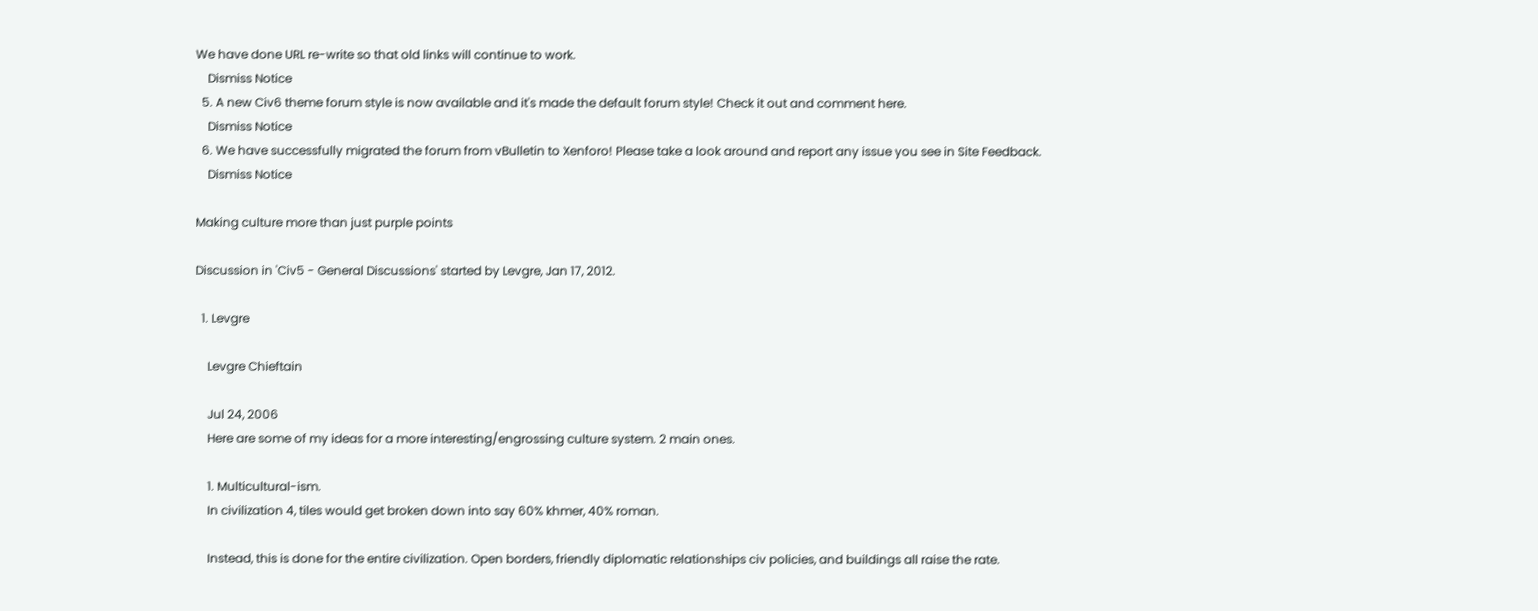We have done URL re-write so that old links will continue to work.
    Dismiss Notice
  5. A new Civ6 theme forum style is now available and it's made the default forum style! Check it out and comment here.
    Dismiss Notice
  6. We have successfully migrated the forum from vBulletin to Xenforo! Please take a look around and report any issue you see in Site Feedback.
    Dismiss Notice

Making culture more than just purple points

Discussion in 'Civ5 - General Discussions' started by Levgre, Jan 17, 2012.

  1. Levgre

    Levgre Chieftain

    Jul 24, 2006
    Here are some of my ideas for a more interesting/engrossing culture system. 2 main ones.

    1. Multicultural-ism.
    In civilization 4, tiles would get broken down into say 60% khmer, 40% roman.

    Instead, this is done for the entire civilization. Open borders, friendly diplomatic relationships civ policies, and buildings all raise the rate.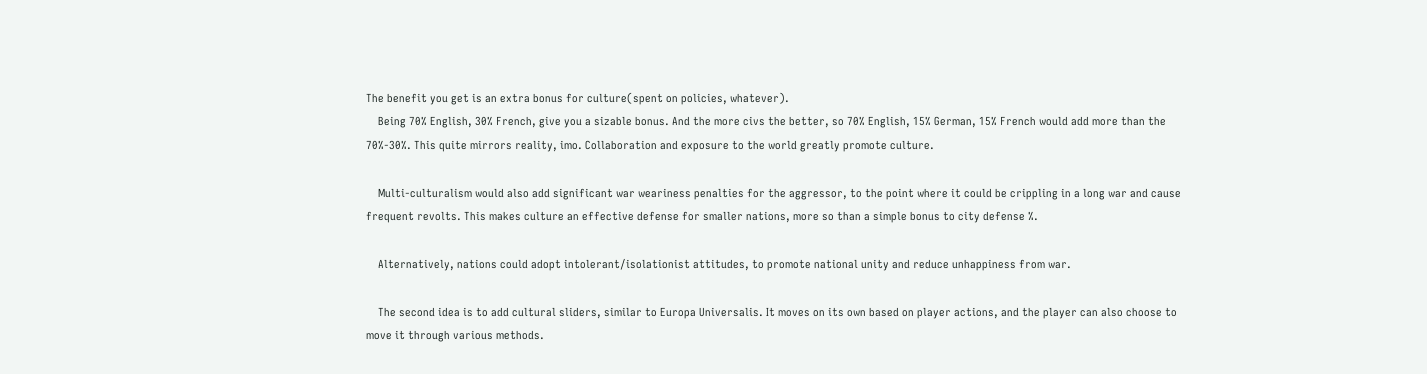The benefit you get is an extra bonus for culture(spent on policies, whatever).
    Being 70% English, 30% French, give you a sizable bonus. And the more civs the better, so 70% English, 15% German, 15% French would add more than the 70%-30%. This quite mirrors reality, imo. Collaboration and exposure to the world greatly promote culture.

    Multi-culturalism would also add significant war weariness penalties for the aggressor, to the point where it could be crippling in a long war and cause frequent revolts. This makes culture an effective defense for smaller nations, more so than a simple bonus to city defense %.

    Alternatively, nations could adopt intolerant/isolationist attitudes, to promote national unity and reduce unhappiness from war.

    The second idea is to add cultural sliders, similar to Europa Universalis. It moves on its own based on player actions, and the player can also choose to move it through various methods.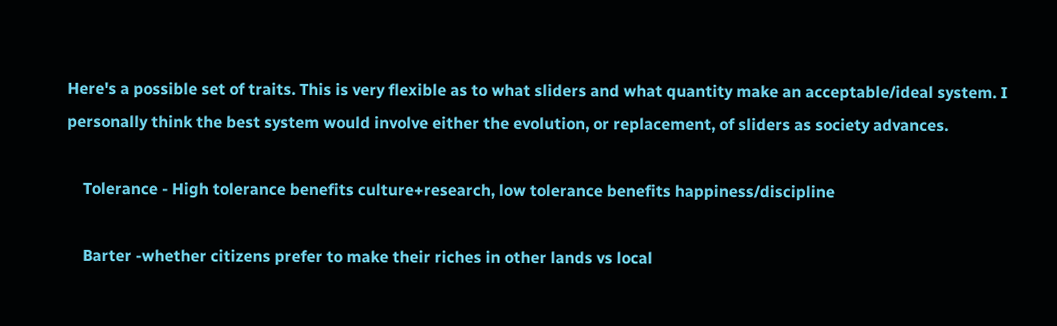Here's a possible set of traits. This is very flexible as to what sliders and what quantity make an acceptable/ideal system. I personally think the best system would involve either the evolution, or replacement, of sliders as society advances.

    Tolerance - High tolerance benefits culture+research, low tolerance benefits happiness/discipline

    Barter -whether citizens prefer to make their riches in other lands vs local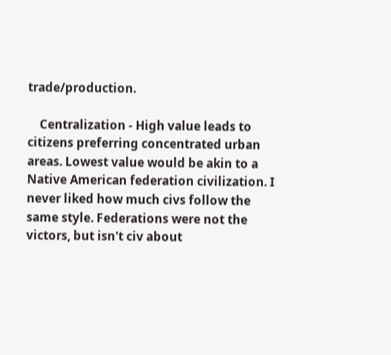trade/production.

    Centralization - High value leads to citizens preferring concentrated urban areas. Lowest value would be akin to a Native American federation civilization. I never liked how much civs follow the same style. Federations were not the victors, but isn't civ about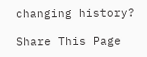changing history?

Share This Page